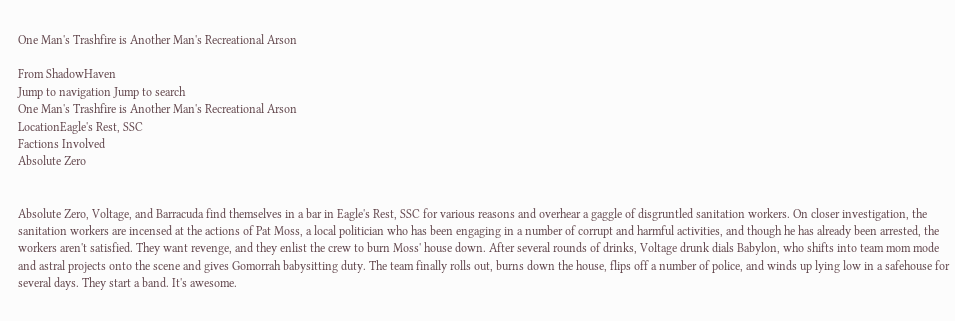One Man's Trashfire is Another Man's Recreational Arson

From ShadowHaven
Jump to navigation Jump to search
One Man's Trashfire is Another Man's Recreational Arson
LocationEagle's Rest, SSC
Factions Involved
Absolute Zero


Absolute Zero, Voltage, and Barracuda find themselves in a bar in Eagle's Rest, SSC for various reasons and overhear a gaggle of disgruntled sanitation workers. On closer investigation, the sanitation workers are incensed at the actions of Pat Moss, a local politician who has been engaging in a number of corrupt and harmful activities, and though he has already been arrested, the workers aren't satisfied. They want revenge, and they enlist the crew to burn Moss' house down. After several rounds of drinks, Voltage drunk dials Babylon, who shifts into team mom mode and astral projects onto the scene and gives Gomorrah babysitting duty. The team finally rolls out, burns down the house, flips off a number of police, and winds up lying low in a safehouse for several days. They start a band. It's awesome.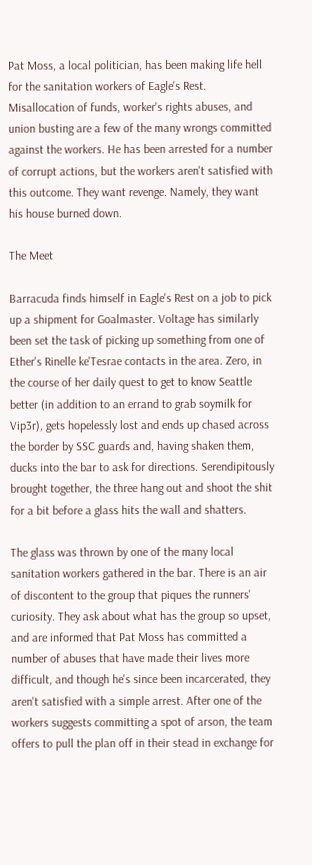Pat Moss, a local politician, has been making life hell for the sanitation workers of Eagle's Rest. Misallocation of funds, worker's rights abuses, and union busting are a few of the many wrongs committed against the workers. He has been arrested for a number of corrupt actions, but the workers aren't satisfied with this outcome. They want revenge. Namely, they want his house burned down.

The Meet

Barracuda finds himself in Eagle's Rest on a job to pick up a shipment for Goalmaster. Voltage has similarly been set the task of picking up something from one of Ether's Rinelle ke'Tesrae contacts in the area. Zero, in the course of her daily quest to get to know Seattle better (in addition to an errand to grab soymilk for Vip3r), gets hopelessly lost and ends up chased across the border by SSC guards and, having shaken them, ducks into the bar to ask for directions. Serendipitously brought together, the three hang out and shoot the shit for a bit before a glass hits the wall and shatters.

The glass was thrown by one of the many local sanitation workers gathered in the bar. There is an air of discontent to the group that piques the runners' curiosity. They ask about what has the group so upset, and are informed that Pat Moss has committed a number of abuses that have made their lives more difficult, and though he's since been incarcerated, they aren't satisfied with a simple arrest. After one of the workers suggests committing a spot of arson, the team offers to pull the plan off in their stead in exchange for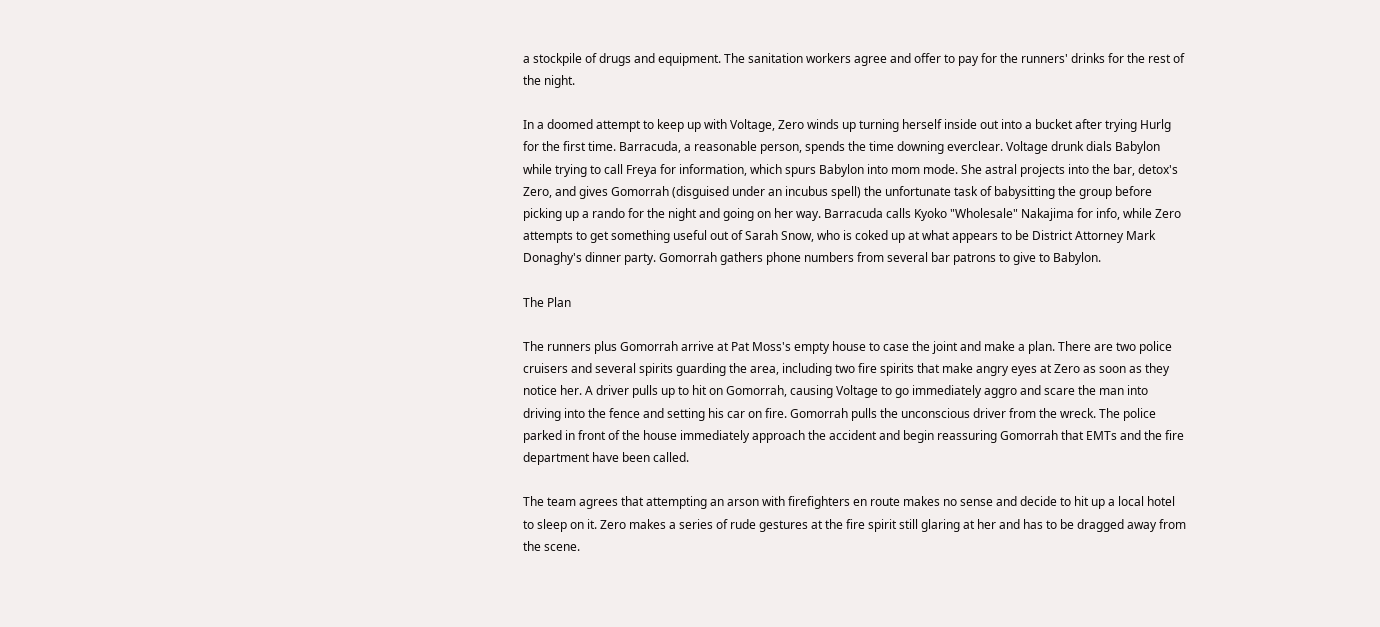a stockpile of drugs and equipment. The sanitation workers agree and offer to pay for the runners' drinks for the rest of the night.

In a doomed attempt to keep up with Voltage, Zero winds up turning herself inside out into a bucket after trying Hurlg for the first time. Barracuda, a reasonable person, spends the time downing everclear. Voltage drunk dials Babylon while trying to call Freya for information, which spurs Babylon into mom mode. She astral projects into the bar, detox's Zero, and gives Gomorrah (disguised under an incubus spell) the unfortunate task of babysitting the group before picking up a rando for the night and going on her way. Barracuda calls Kyoko "Wholesale" Nakajima for info, while Zero attempts to get something useful out of Sarah Snow, who is coked up at what appears to be District Attorney Mark Donaghy's dinner party. Gomorrah gathers phone numbers from several bar patrons to give to Babylon.

The Plan

The runners plus Gomorrah arrive at Pat Moss's empty house to case the joint and make a plan. There are two police cruisers and several spirits guarding the area, including two fire spirits that make angry eyes at Zero as soon as they notice her. A driver pulls up to hit on Gomorrah, causing Voltage to go immediately aggro and scare the man into driving into the fence and setting his car on fire. Gomorrah pulls the unconscious driver from the wreck. The police parked in front of the house immediately approach the accident and begin reassuring Gomorrah that EMTs and the fire department have been called.

The team agrees that attempting an arson with firefighters en route makes no sense and decide to hit up a local hotel to sleep on it. Zero makes a series of rude gestures at the fire spirit still glaring at her and has to be dragged away from the scene.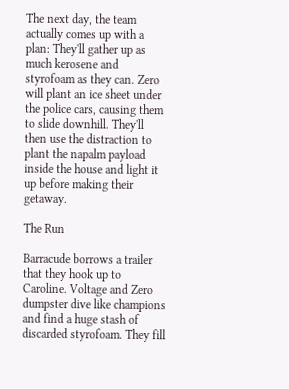The next day, the team actually comes up with a plan: They'll gather up as much kerosene and styrofoam as they can. Zero will plant an ice sheet under the police cars, causing them to slide downhill. They'll then use the distraction to plant the napalm payload inside the house and light it up before making their getaway.

The Run

Barracude borrows a trailer that they hook up to Caroline. Voltage and Zero dumpster dive like champions and find a huge stash of discarded styrofoam. They fill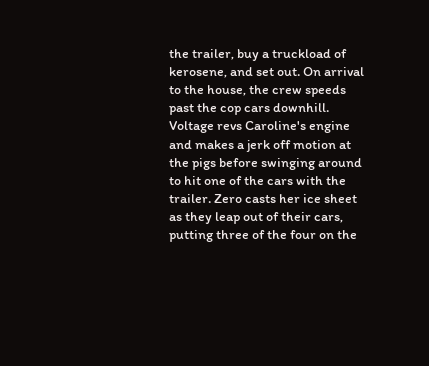the trailer, buy a truckload of kerosene, and set out. On arrival to the house, the crew speeds past the cop cars downhill. Voltage revs Caroline's engine and makes a jerk off motion at the pigs before swinging around to hit one of the cars with the trailer. Zero casts her ice sheet as they leap out of their cars, putting three of the four on the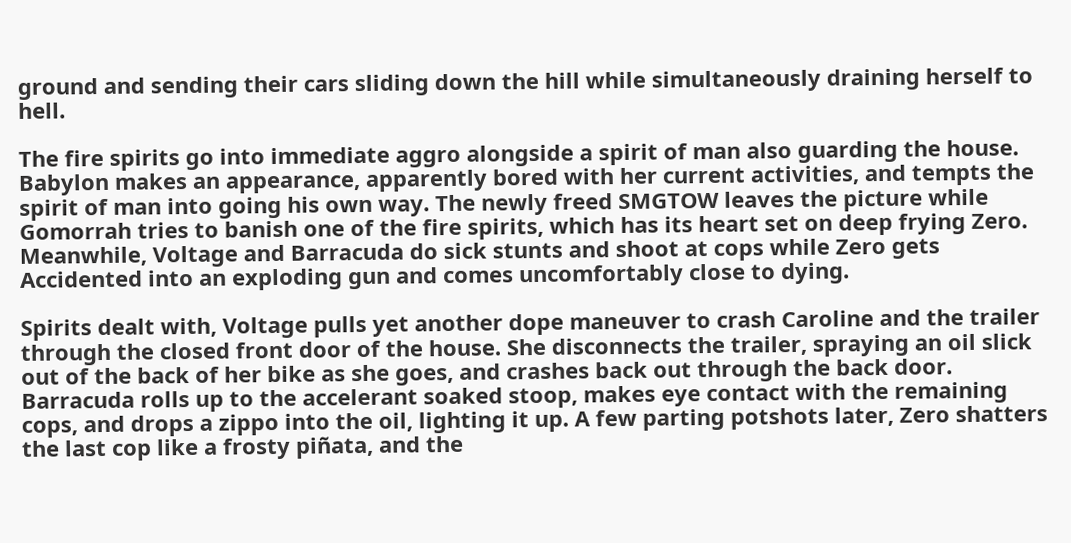ground and sending their cars sliding down the hill while simultaneously draining herself to hell.

The fire spirits go into immediate aggro alongside a spirit of man also guarding the house. Babylon makes an appearance, apparently bored with her current activities, and tempts the spirit of man into going his own way. The newly freed SMGTOW leaves the picture while Gomorrah tries to banish one of the fire spirits, which has its heart set on deep frying Zero. Meanwhile, Voltage and Barracuda do sick stunts and shoot at cops while Zero gets Accidented into an exploding gun and comes uncomfortably close to dying.

Spirits dealt with, Voltage pulls yet another dope maneuver to crash Caroline and the trailer through the closed front door of the house. She disconnects the trailer, spraying an oil slick out of the back of her bike as she goes, and crashes back out through the back door. Barracuda rolls up to the accelerant soaked stoop, makes eye contact with the remaining cops, and drops a zippo into the oil, lighting it up. A few parting potshots later, Zero shatters the last cop like a frosty piñata, and the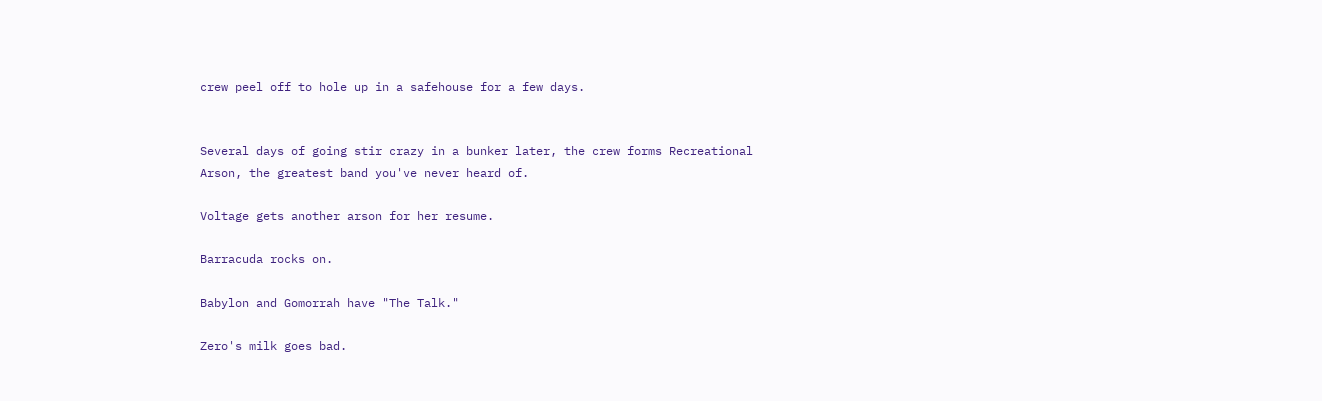crew peel off to hole up in a safehouse for a few days.


Several days of going stir crazy in a bunker later, the crew forms Recreational Arson, the greatest band you've never heard of.

Voltage gets another arson for her resume.

Barracuda rocks on.

Babylon and Gomorrah have "The Talk."

Zero's milk goes bad.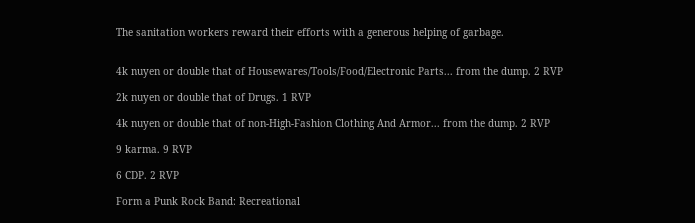The sanitation workers reward their efforts with a generous helping of garbage.


4k nuyen or double that of Housewares/Tools/Food/Electronic Parts... from the dump. 2 RVP

2k nuyen or double that of Drugs. 1 RVP

4k nuyen or double that of non-High-Fashion Clothing And Armor... from the dump. 2 RVP

9 karma. 9 RVP

6 CDP. 2 RVP

Form a Punk Rock Band: Recreational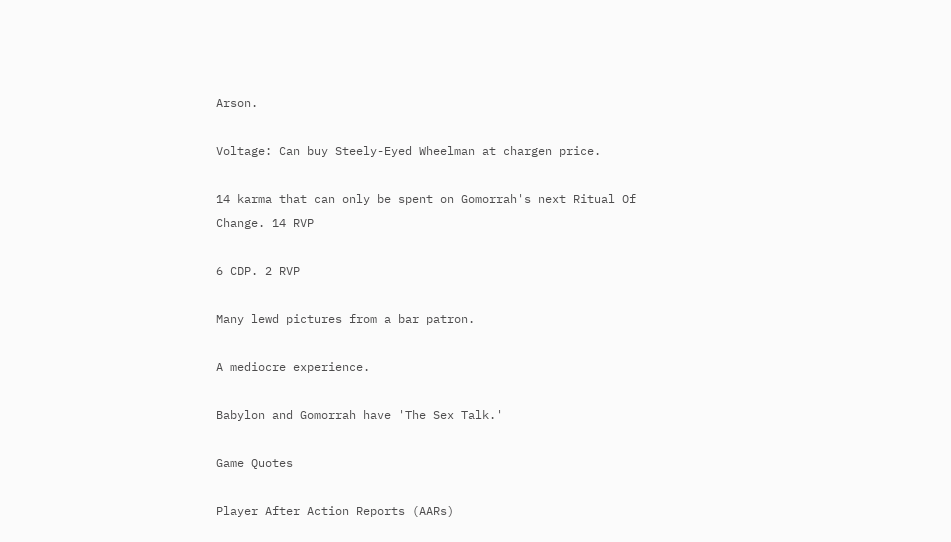Arson.

Voltage: Can buy Steely-Eyed Wheelman at chargen price.

14 karma that can only be spent on Gomorrah's next Ritual Of Change. 14 RVP

6 CDP. 2 RVP

Many lewd pictures from a bar patron.

A mediocre experience.

Babylon and Gomorrah have 'The Sex Talk.'

Game Quotes

Player After Action Reports (AARs)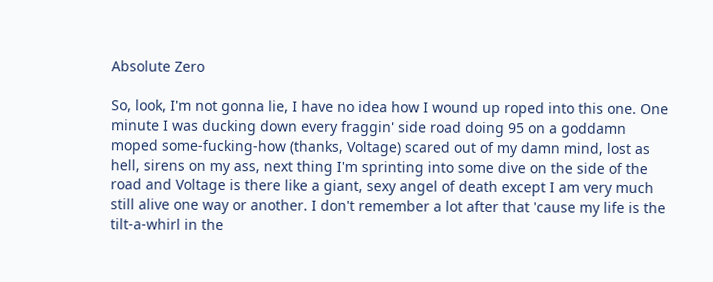Absolute Zero

So, look, I'm not gonna lie, I have no idea how I wound up roped into this one. One minute I was ducking down every fraggin' side road doing 95 on a goddamn moped some-fucking-how (thanks, Voltage) scared out of my damn mind, lost as hell, sirens on my ass, next thing I'm sprinting into some dive on the side of the road and Voltage is there like a giant, sexy angel of death except I am very much still alive one way or another. I don't remember a lot after that 'cause my life is the tilt-a-whirl in the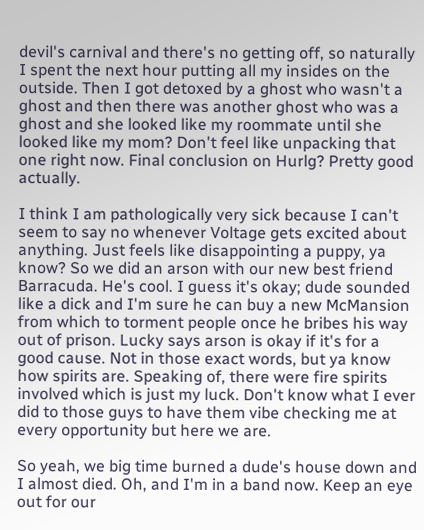devil's carnival and there's no getting off, so naturally I spent the next hour putting all my insides on the outside. Then I got detoxed by a ghost who wasn't a ghost and then there was another ghost who was a ghost and she looked like my roommate until she looked like my mom? Don't feel like unpacking that one right now. Final conclusion on Hurlg? Pretty good actually.

I think I am pathologically very sick because I can't seem to say no whenever Voltage gets excited about anything. Just feels like disappointing a puppy, ya know? So we did an arson with our new best friend Barracuda. He's cool. I guess it's okay; dude sounded like a dick and I'm sure he can buy a new McMansion from which to torment people once he bribes his way out of prison. Lucky says arson is okay if it's for a good cause. Not in those exact words, but ya know how spirits are. Speaking of, there were fire spirits involved which is just my luck. Don't know what I ever did to those guys to have them vibe checking me at every opportunity but here we are.

So yeah, we big time burned a dude's house down and I almost died. Oh, and I'm in a band now. Keep an eye out for our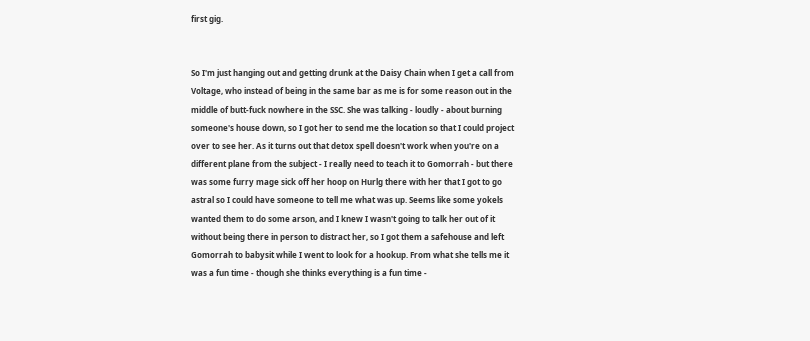first gig.


So I'm just hanging out and getting drunk at the Daisy Chain when I get a call from Voltage, who instead of being in the same bar as me is for some reason out in the middle of butt-fuck nowhere in the SSC. She was talking - loudly - about burning someone's house down, so I got her to send me the location so that I could project over to see her. As it turns out that detox spell doesn't work when you're on a different plane from the subject - I really need to teach it to Gomorrah - but there was some furry mage sick off her hoop on Hurlg there with her that I got to go astral so I could have someone to tell me what was up. Seems like some yokels wanted them to do some arson, and I knew I wasn't going to talk her out of it without being there in person to distract her, so I got them a safehouse and left Gomorrah to babysit while I went to look for a hookup. From what she tells me it was a fun time - though she thinks everything is a fun time -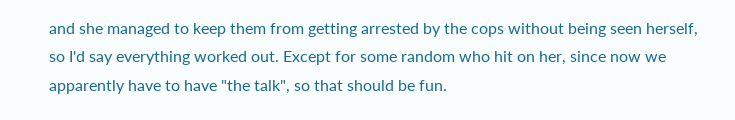and she managed to keep them from getting arrested by the cops without being seen herself, so I'd say everything worked out. Except for some random who hit on her, since now we apparently have to have "the talk", so that should be fun.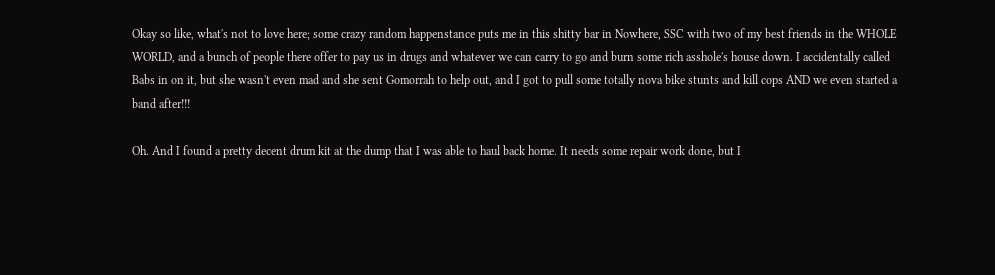Okay so like, what's not to love here; some crazy random happenstance puts me in this shitty bar in Nowhere, SSC with two of my best friends in the WHOLE WORLD, and a bunch of people there offer to pay us in drugs and whatever we can carry to go and burn some rich asshole's house down. I accidentally called Babs in on it, but she wasn't even mad and she sent Gomorrah to help out, and I got to pull some totally nova bike stunts and kill cops AND we even started a band after!!!

Oh. And I found a pretty decent drum kit at the dump that I was able to haul back home. It needs some repair work done, but I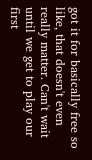got it for basically free so like, that doesn't even really matter. Can't wait until we get to play our first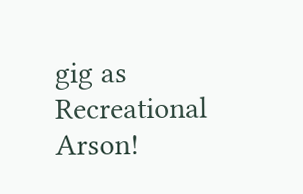gig as Recreational Arson!